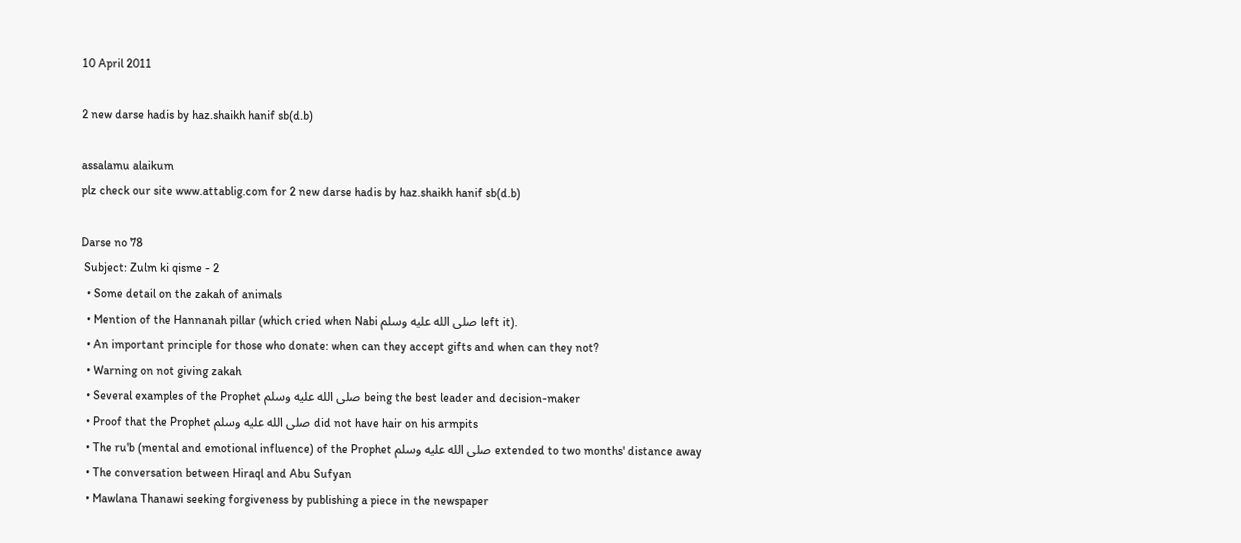10 April 2011

2 new darse hadis by haz.shaikh hanif sb(d.b)

assalamu alaikum
plz check our site www.attablig.com for 2 new darse hadis by haz.shaikh hanif sb(d.b)

Darse no 78
 Subject: Zulm ki qisme - 2
  • Some detail on the zakah of animals
  • Mention of the Hannanah pillar (which cried when Nabi صلى الله عليه وسلم left it).
  • An important principle for those who donate: when can they accept gifts and when can they not?
  • Warning on not giving zakah
  • Several examples of the Prophet صلى الله عليه وسلم being the best leader and decision-maker
  • Proof that the Prophet صلى الله عليه وسلم did not have hair on his armpits
  • The ru'b (mental and emotional influence) of the Prophet صلى الله عليه وسلم extended to two months' distance away
  • The conversation between Hiraql and Abu Sufyan
  • Mawlana Thanawi seeking forgiveness by publishing a piece in the newspaper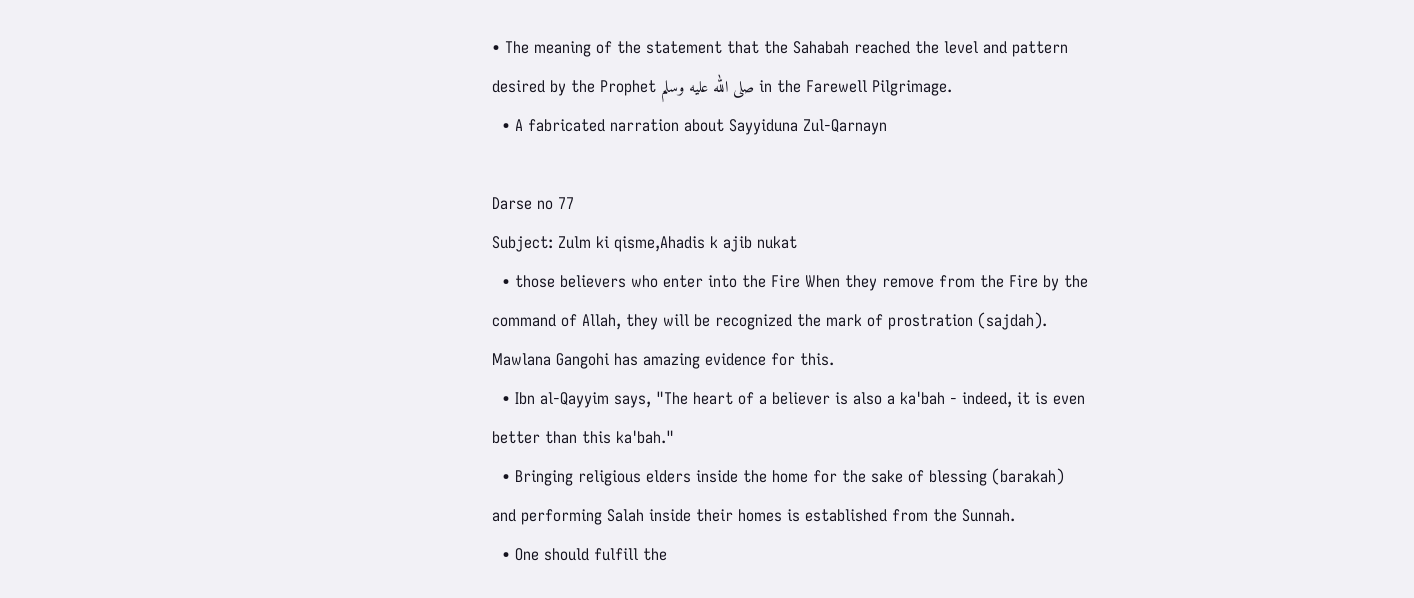• The meaning of the statement that the Sahabah reached the level and pattern desired by the Prophet صلى الله عليه وسلم in the Farewell Pilgrimage.
  • A fabricated narration about Sayyiduna Zul-Qarnayn

Darse no 77
Subject: Zulm ki qisme,Ahadis k ajib nukat
  • those believers who enter into the Fire When they remove from the Fire by the command of Allah, they will be recognized the mark of prostration (sajdah). Mawlana Gangohi has amazing evidence for this.
  • Ibn al-Qayyim says, "The heart of a believer is also a ka'bah - indeed, it is even better than this ka'bah."
  • Bringing religious elders inside the home for the sake of blessing (barakah) and performing Salah inside their homes is established from the Sunnah.
  • One should fulfill the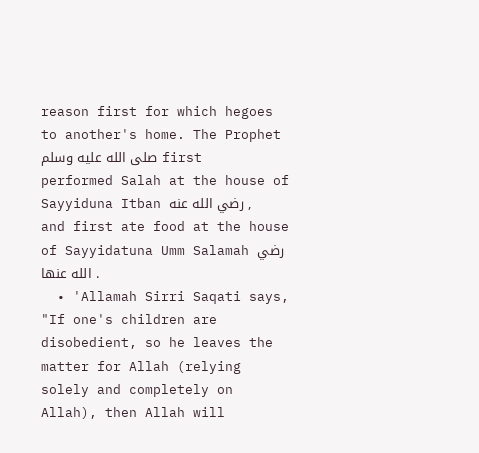reason first for which hegoes to another's home. The Prophet صلى الله عليه وسلم first performed Salah at the house of Sayyiduna Itban رضي الله عنه , and first ate food at the house of Sayyidatuna Umm Salamah رضي الله عنها .
  • 'Allamah Sirri Saqati says, "If one's children are disobedient, so he leaves the matter for Allah (relying solely and completely on Allah), then Allah will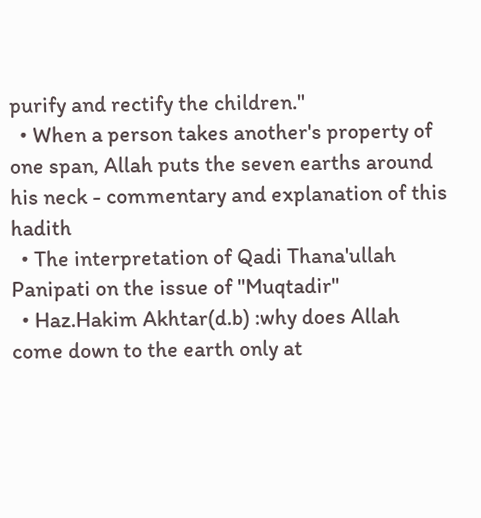purify and rectify the children."
  • When a person takes another's property of one span, Allah puts the seven earths around his neck - commentary and explanation of this hadith
  • The interpretation of Qadi Thana'ullah Panipati on the issue of "Muqtadir"
  • Haz.Hakim Akhtar(d.b) :why does Allah come down to the earth only at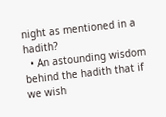night as mentioned in a hadith?
  • An astounding wisdom behind the hadith that if we wish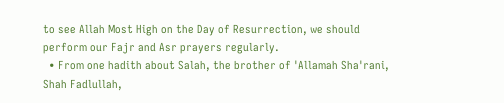to see Allah Most High on the Day of Resurrection, we should perform our Fajr and Asr prayers regularly.
  • From one hadith about Salah, the brother of 'Allamah Sha'rani, Shah Fadlullah,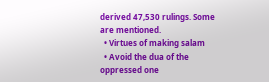derived 47,530 rulings. Some are mentioned.
  • Virtues of making salam
  • Avoid the dua of the oppressed one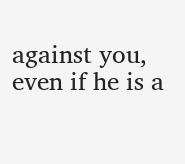against you, even if he is a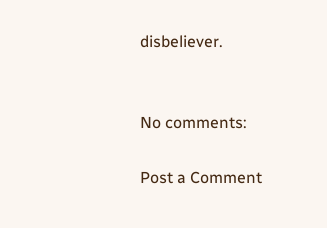disbeliever.


No comments:

Post a Comment